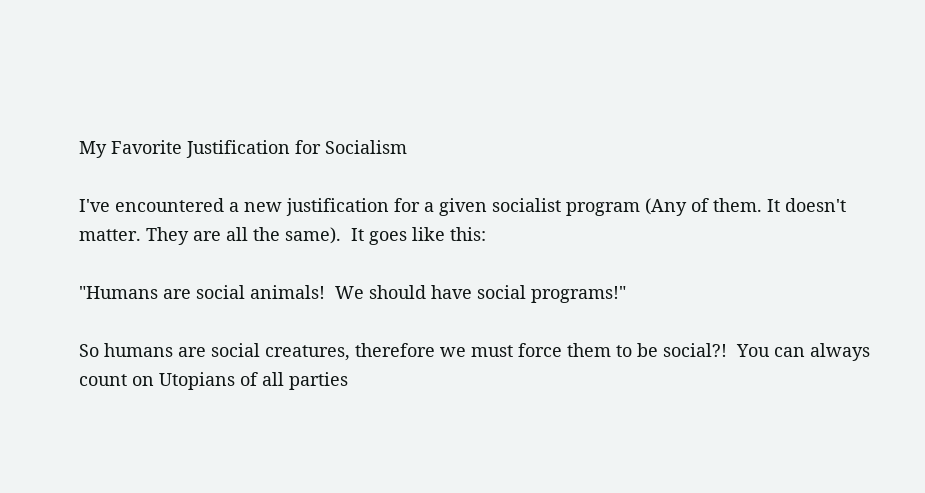My Favorite Justification for Socialism

I've encountered a new justification for a given socialist program (Any of them. It doesn't matter. They are all the same).  It goes like this:

"Humans are social animals!  We should have social programs!"

So humans are social creatures, therefore we must force them to be social?!  You can always count on Utopians of all parties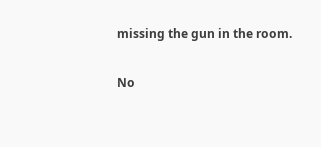missing the gun in the room.

No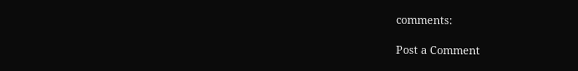comments:

Post a Comment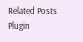Related Posts Plugin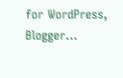for WordPress, Blogger...